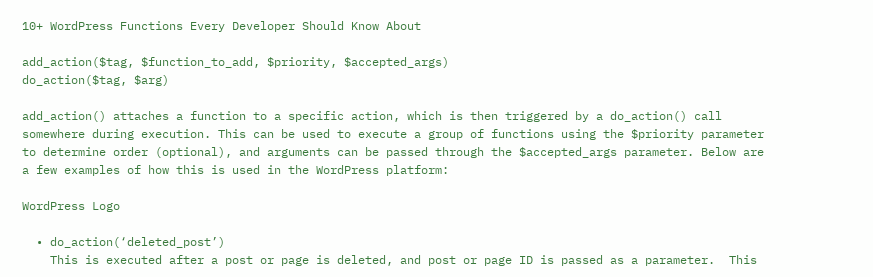10+ WordPress Functions Every Developer Should Know About

add_action($tag, $function_to_add, $priority, $accepted_args)
do_action($tag, $arg)

add_action() attaches a function to a specific action, which is then triggered by a do_action() call somewhere during execution. This can be used to execute a group of functions using the $priority parameter to determine order (optional), and arguments can be passed through the $accepted_args parameter. Below are a few examples of how this is used in the WordPress platform:

WordPress Logo

  • do_action(‘deleted_post’)
    This is executed after a post or page is deleted, and post or page ID is passed as a parameter.  This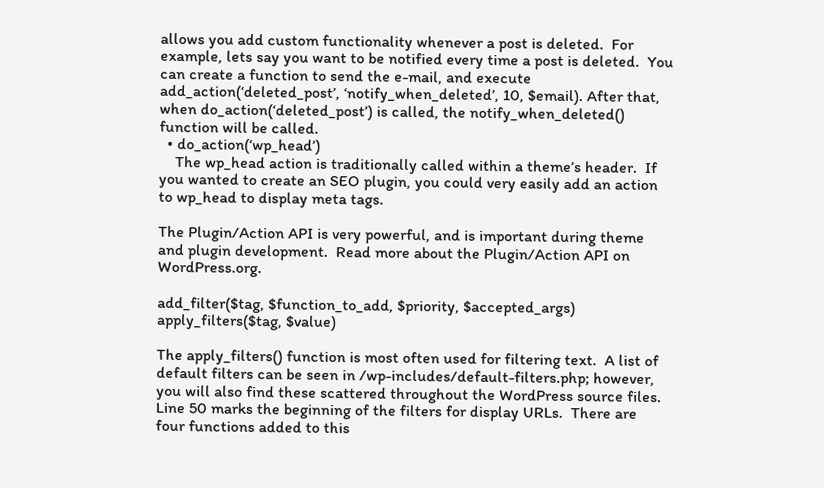allows you add custom functionality whenever a post is deleted.  For example, lets say you want to be notified every time a post is deleted.  You can create a function to send the e-mail, and execute add_action(‘deleted_post’, ‘notify_when_deleted’, 10, $email). After that, when do_action(‘deleted_post’) is called, the notify_when_deleted() function will be called.
  • do_action(‘wp_head’)
    The wp_head action is traditionally called within a theme’s header.  If you wanted to create an SEO plugin, you could very easily add an action to wp_head to display meta tags.

The Plugin/Action API is very powerful, and is important during theme and plugin development.  Read more about the Plugin/Action API on WordPress.org.

add_filter($tag, $function_to_add, $priority, $accepted_args)
apply_filters($tag, $value)

The apply_filters() function is most often used for filtering text.  A list of default filters can be seen in /wp-includes/default-filters.php; however, you will also find these scattered throughout the WordPress source files.  Line 50 marks the beginning of the filters for display URLs.  There are four functions added to this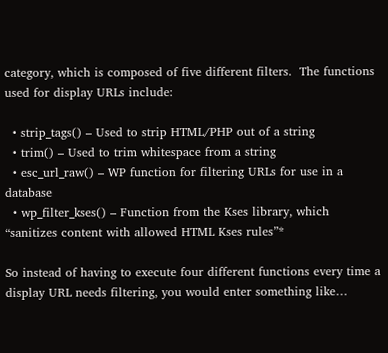category, which is composed of five different filters.  The functions used for display URLs include:

  • strip_tags() – Used to strip HTML/PHP out of a string
  • trim() – Used to trim whitespace from a string
  • esc_url_raw() – WP function for filtering URLs for use in a database
  • wp_filter_kses() – Function from the Kses library, which “sanitizes content with allowed HTML Kses rules”*

So instead of having to execute four different functions every time a display URL needs filtering, you would enter something like…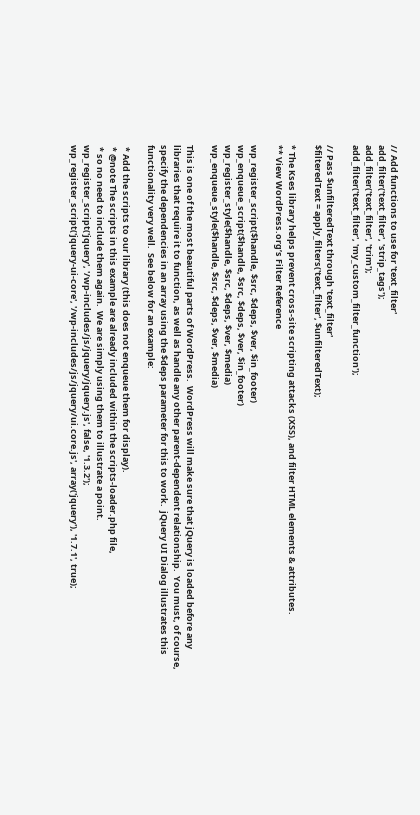// Add functions to use for 'text_filter'
add_filter('text_filter', 'strip_tags');
add_filter('text_filter', 'trim');
add_filter('text_filter', 'my_custom_filter_function');

// Pass $unfilteredText through 'text_filter'
$filteredText = apply_filters('text_filter', $unfilteredText);

* The Kses library helps prevent cross-site scripting attacks (XSS), and filter HTML elements & attributes.
** View WordPress.org’s Filter Reference

wp_register_script($handle, $src, $deps, $ver, $in_footer)
wp_enqueue_script($handle, $src, $deps, $ver, $in_footer)
wp_register_style($handle, $src, $deps, $ver, $media)
wp_enqueue_style($handle, $src, $deps, $ver, $media)

This is one of the most beautiful parts of WordPress.  WordPress will make sure that jQuery is loaded before any libraries that require it to function, as well as handle any other parent-dependent relationship.  You must, of course, specify the dependencies in an array using the $deps parameter for this to work.  jQuery UI Dialog illustrates this functionality very well.  See below for an example:

 * Add the scripts to our library (this does not enqueue them for display).
 * @note The scripts in this example are already included within the scripts-loader.php file,
 * so no need to include them again.  We are simply using them to illustrate a point.
wp_register_script('jquery', '/wp-includes/js/jquery/jquery.js', false, '1.3.2');
wp_register_script('jquery-ui-core', '/wp-includes/js/jquery/ui.core.js', array('jquery'), '1.7.1', true);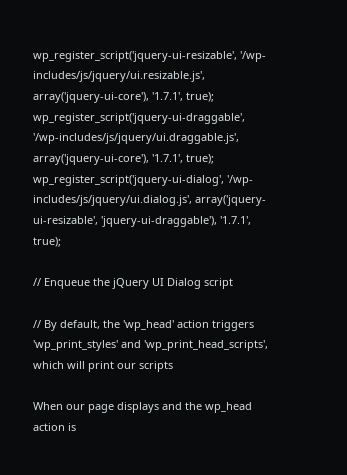wp_register_script('jquery-ui-resizable', '/wp-includes/js/jquery/ui.resizable.js', array('jquery-ui-core'), '1.7.1', true);
wp_register_script('jquery-ui-draggable', '/wp-includes/js/jquery/ui.draggable.js', array('jquery-ui-core'), '1.7.1', true);
wp_register_script('jquery-ui-dialog', '/wp-includes/js/jquery/ui.dialog.js', array('jquery-ui-resizable', 'jquery-ui-draggable'), '1.7.1', true);

// Enqueue the jQuery UI Dialog script

// By default, the 'wp_head' action triggers 'wp_print_styles' and 'wp_print_head_scripts', which will print our scripts

When our page displays and the wp_head action is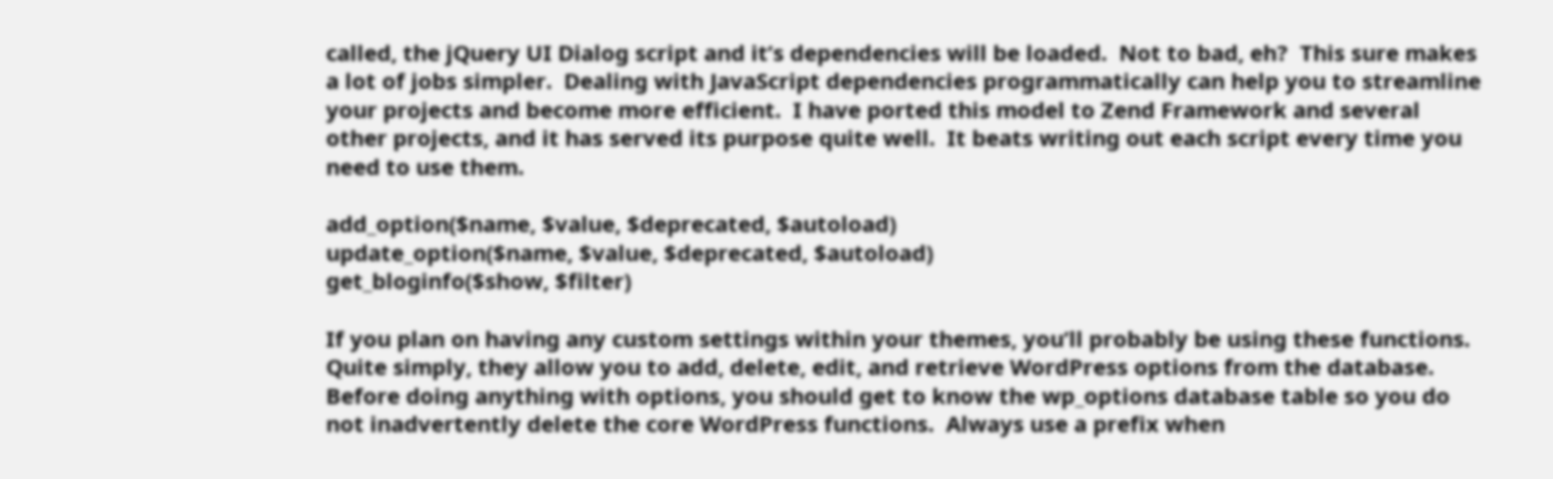called, the jQuery UI Dialog script and it’s dependencies will be loaded.  Not to bad, eh?  This sure makes a lot of jobs simpler.  Dealing with JavaScript dependencies programmatically can help you to streamline your projects and become more efficient.  I have ported this model to Zend Framework and several other projects, and it has served its purpose quite well.  It beats writing out each script every time you need to use them.

add_option($name, $value, $deprecated, $autoload)
update_option($name, $value, $deprecated, $autoload)
get_bloginfo($show, $filter)

If you plan on having any custom settings within your themes, you’ll probably be using these functions.  Quite simply, they allow you to add, delete, edit, and retrieve WordPress options from the database.  Before doing anything with options, you should get to know the wp_options database table so you do not inadvertently delete the core WordPress functions.  Always use a prefix when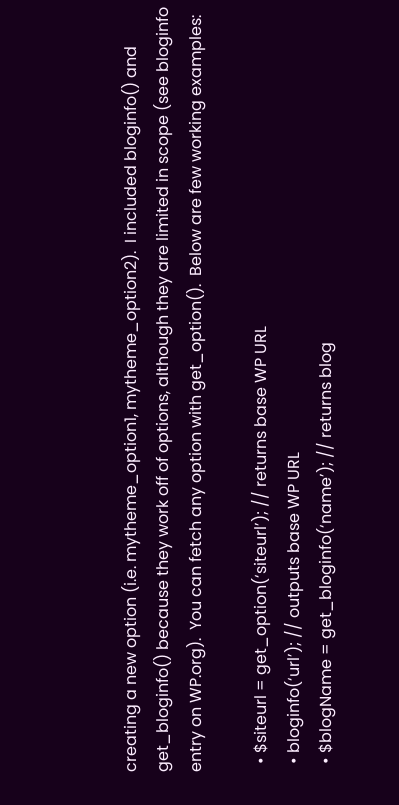creating a new option (i.e. mytheme_option1, mytheme_option2).  I included bloginfo() and get_bloginfo() because they work off of options, although they are limited in scope (see bloginfo entry on WP.org).  You can fetch any option with get_option().  Below are few working examples:

  • $siteurl = get_option(‘siteurl’); // returns base WP URL
  • bloginfo(‘url’); // outputs base WP URL
  • $blogName = get_bloginfo(‘name’); // returns blog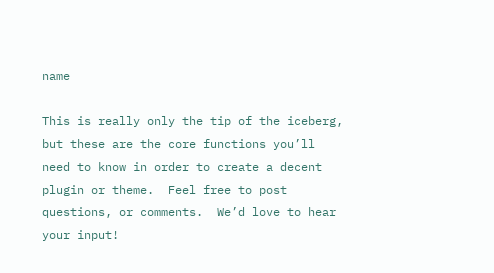name

This is really only the tip of the iceberg, but these are the core functions you’ll need to know in order to create a decent plugin or theme.  Feel free to post questions, or comments.  We’d love to hear your input!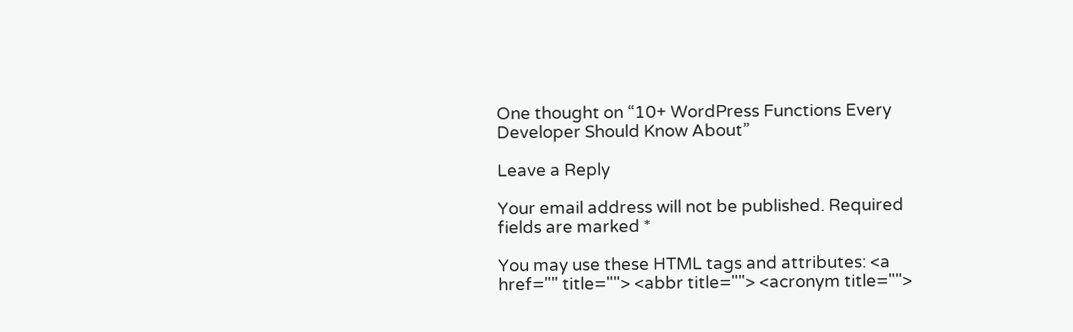One thought on “10+ WordPress Functions Every Developer Should Know About”

Leave a Reply

Your email address will not be published. Required fields are marked *

You may use these HTML tags and attributes: <a href="" title=""> <abbr title=""> <acronym title="">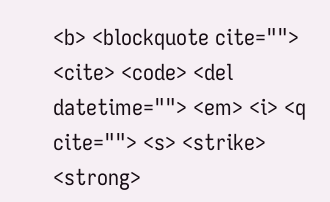<b> <blockquote cite=""> <cite> <code> <del datetime=""> <em> <i> <q cite=""> <s> <strike> <strong>